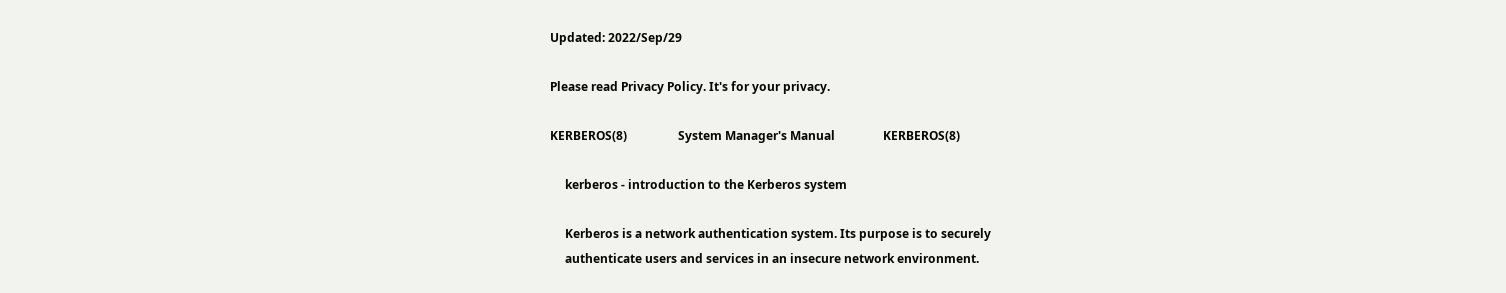Updated: 2022/Sep/29

Please read Privacy Policy. It's for your privacy.

KERBEROS(8)                 System Manager's Manual                KERBEROS(8)

     kerberos - introduction to the Kerberos system

     Kerberos is a network authentication system. Its purpose is to securely
     authenticate users and services in an insecure network environment.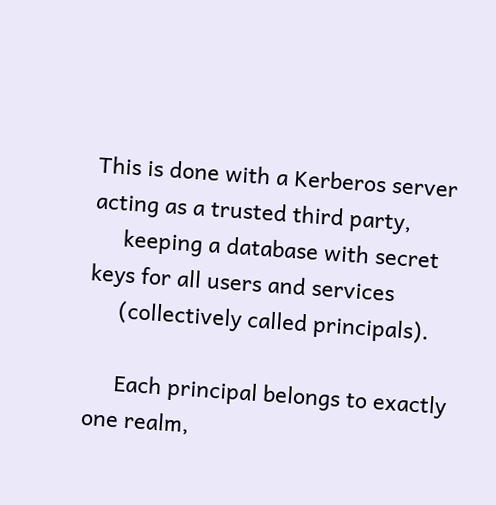This is done with a Kerberos server acting as a trusted third party,
     keeping a database with secret keys for all users and services
     (collectively called principals).

     Each principal belongs to exactly one realm,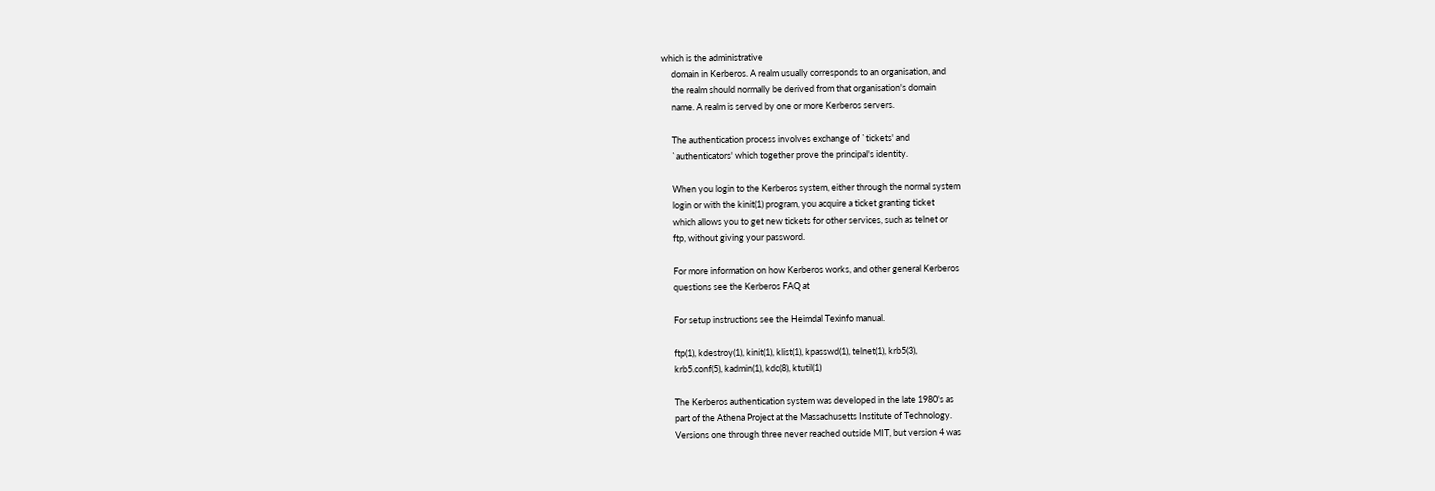which is the administrative
     domain in Kerberos. A realm usually corresponds to an organisation, and
     the realm should normally be derived from that organisation's domain
     name. A realm is served by one or more Kerberos servers.

     The authentication process involves exchange of `tickets' and
     `authenticators' which together prove the principal's identity.

     When you login to the Kerberos system, either through the normal system
     login or with the kinit(1) program, you acquire a ticket granting ticket
     which allows you to get new tickets for other services, such as telnet or
     ftp, without giving your password.

     For more information on how Kerberos works, and other general Kerberos
     questions see the Kerberos FAQ at

     For setup instructions see the Heimdal Texinfo manual.

     ftp(1), kdestroy(1), kinit(1), klist(1), kpasswd(1), telnet(1), krb5(3),
     krb5.conf(5), kadmin(1), kdc(8), ktutil(1)

     The Kerberos authentication system was developed in the late 1980's as
     part of the Athena Project at the Massachusetts Institute of Technology.
     Versions one through three never reached outside MIT, but version 4 was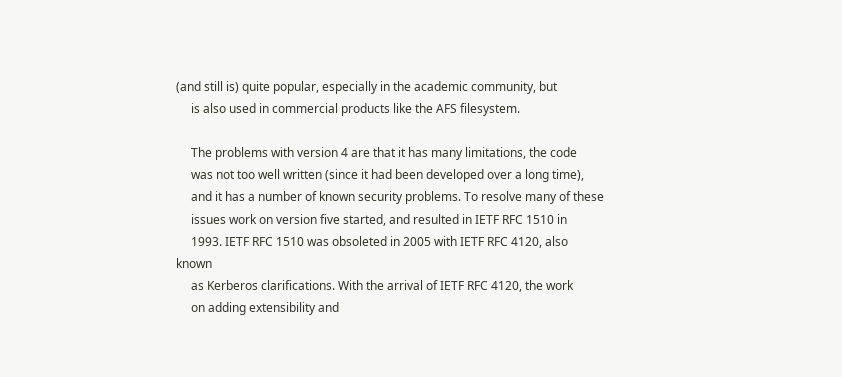(and still is) quite popular, especially in the academic community, but
     is also used in commercial products like the AFS filesystem.

     The problems with version 4 are that it has many limitations, the code
     was not too well written (since it had been developed over a long time),
     and it has a number of known security problems. To resolve many of these
     issues work on version five started, and resulted in IETF RFC 1510 in
     1993. IETF RFC 1510 was obsoleted in 2005 with IETF RFC 4120, also known
     as Kerberos clarifications. With the arrival of IETF RFC 4120, the work
     on adding extensibility and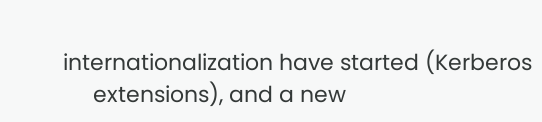internationalization have started (Kerberos
     extensions), and a new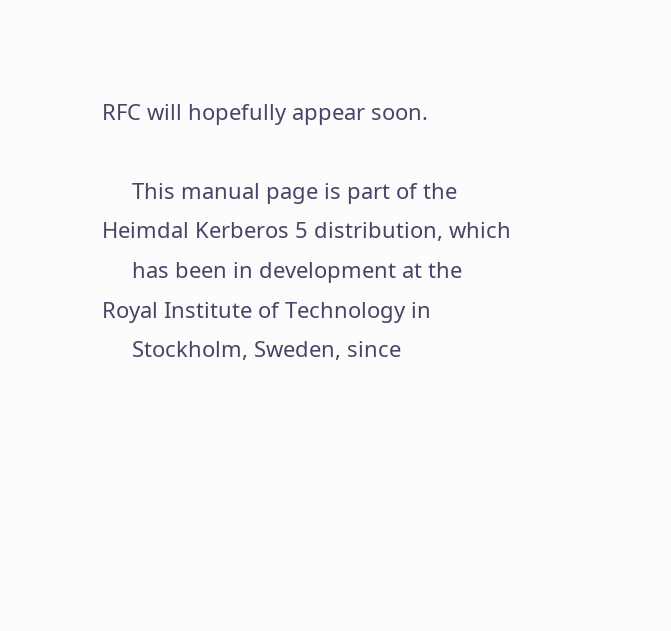RFC will hopefully appear soon.

     This manual page is part of the Heimdal Kerberos 5 distribution, which
     has been in development at the Royal Institute of Technology in
     Stockholm, Sweden, since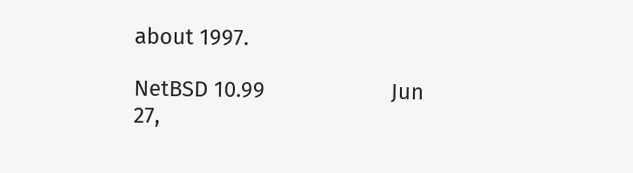about 1997.

NetBSD 10.99                     Jun 27,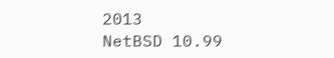2013                     NetBSD 10.99